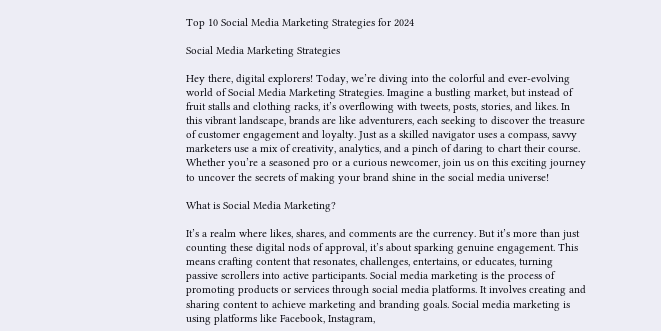Top 10 Social Media Marketing Strategies for 2024

Social Media Marketing Strategies

Hey there, digital explorers! Today, we’re diving into the colorful and ever-evolving world of Social Media Marketing Strategies. Imagine a bustling market, but instead of fruit stalls and clothing racks, it’s overflowing with tweets, posts, stories, and likes. In this vibrant landscape, brands are like adventurers, each seeking to discover the treasure of customer engagement and loyalty. Just as a skilled navigator uses a compass, savvy marketers use a mix of creativity, analytics, and a pinch of daring to chart their course. Whether you’re a seasoned pro or a curious newcomer, join us on this exciting journey to uncover the secrets of making your brand shine in the social media universe!

What is Social Media Marketing?

It’s a realm where likes, shares, and comments are the currency. But it’s more than just counting these digital nods of approval, it’s about sparking genuine engagement. This means crafting content that resonates, challenges, entertains, or educates, turning passive scrollers into active participants. Social media marketing is the process of promoting products or services through social media platforms. It involves creating and sharing content to achieve marketing and branding goals. Social media marketing is using platforms like Facebook, Instagram,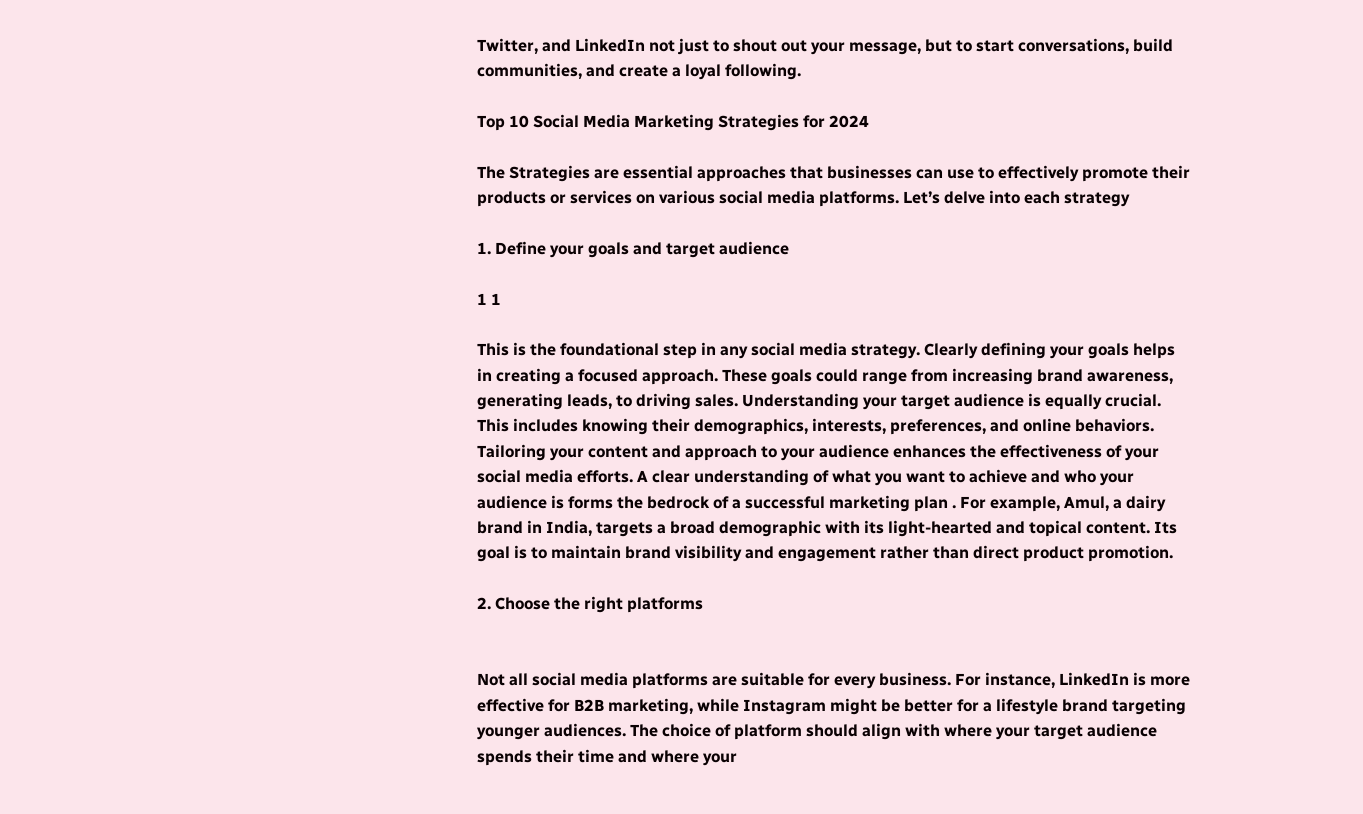Twitter, and LinkedIn not just to shout out your message, but to start conversations, build communities, and create a loyal following.

Top 10 Social Media Marketing Strategies for 2024

The Strategies are essential approaches that businesses can use to effectively promote their products or services on various social media platforms. Let’s delve into each strategy

1. Define your goals and target audience

1 1

This is the foundational step in any social media strategy. Clearly defining your goals helps in creating a focused approach. These goals could range from increasing brand awareness, generating leads, to driving sales. Understanding your target audience is equally crucial. This includes knowing their demographics, interests, preferences, and online behaviors. Tailoring your content and approach to your audience enhances the effectiveness of your social media efforts. A clear understanding of what you want to achieve and who your audience is forms the bedrock of a successful marketing plan . For example, Amul, a dairy brand in India, targets a broad demographic with its light-hearted and topical content. Its goal is to maintain brand visibility and engagement rather than direct product promotion.

2. Choose the right platforms


Not all social media platforms are suitable for every business. For instance, LinkedIn is more effective for B2B marketing, while Instagram might be better for a lifestyle brand targeting younger audiences. The choice of platform should align with where your target audience spends their time and where your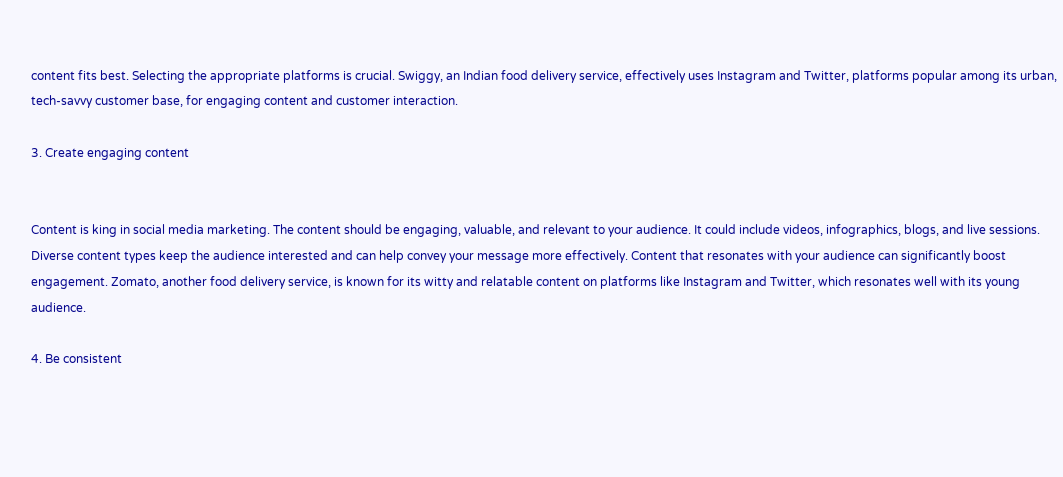content fits best. Selecting the appropriate platforms is crucial. Swiggy, an Indian food delivery service, effectively uses Instagram and Twitter, platforms popular among its urban, tech-savvy customer base, for engaging content and customer interaction.

3. Create engaging content


Content is king in social media marketing. The content should be engaging, valuable, and relevant to your audience. It could include videos, infographics, blogs, and live sessions. Diverse content types keep the audience interested and can help convey your message more effectively. Content that resonates with your audience can significantly boost engagement. Zomato, another food delivery service, is known for its witty and relatable content on platforms like Instagram and Twitter, which resonates well with its young audience.

4. Be consistent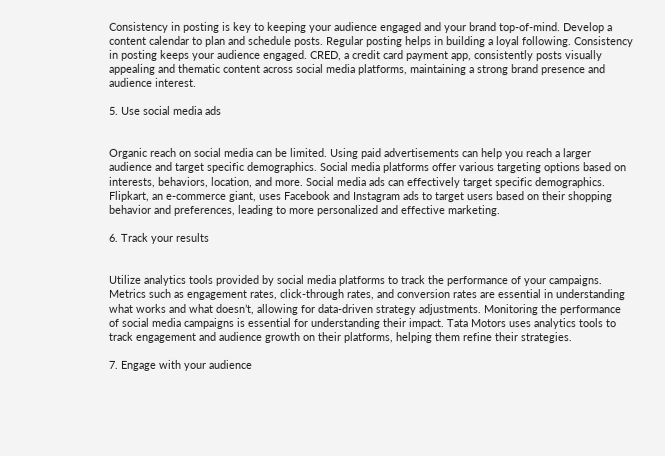Consistency in posting is key to keeping your audience engaged and your brand top-of-mind. Develop a content calendar to plan and schedule posts. Regular posting helps in building a loyal following. Consistency in posting keeps your audience engaged. CRED, a credit card payment app, consistently posts visually appealing and thematic content across social media platforms, maintaining a strong brand presence and audience interest.

5. Use social media ads


Organic reach on social media can be limited. Using paid advertisements can help you reach a larger audience and target specific demographics. Social media platforms offer various targeting options based on interests, behaviors, location, and more. Social media ads can effectively target specific demographics. Flipkart, an e-commerce giant, uses Facebook and Instagram ads to target users based on their shopping behavior and preferences, leading to more personalized and effective marketing.

6. Track your results


Utilize analytics tools provided by social media platforms to track the performance of your campaigns. Metrics such as engagement rates, click-through rates, and conversion rates are essential in understanding what works and what doesn’t, allowing for data-driven strategy adjustments. Monitoring the performance of social media campaigns is essential for understanding their impact. Tata Motors uses analytics tools to track engagement and audience growth on their platforms, helping them refine their strategies.

7. Engage with your audience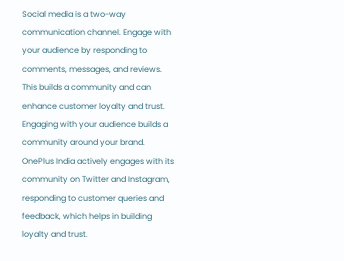Social media is a two-way communication channel. Engage with your audience by responding to comments, messages, and reviews. This builds a community and can enhance customer loyalty and trust. Engaging with your audience builds a community around your brand. OnePlus India actively engages with its community on Twitter and Instagram, responding to customer queries and feedback, which helps in building loyalty and trust.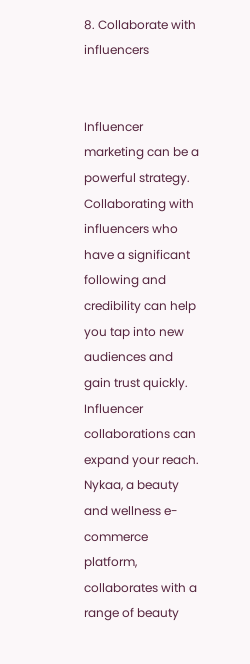8. Collaborate with influencers


Influencer marketing can be a powerful strategy. Collaborating with influencers who have a significant following and credibility can help you tap into new audiences and gain trust quickly. Influencer collaborations can expand your reach. Nykaa, a beauty and wellness e-commerce platform, collaborates with a range of beauty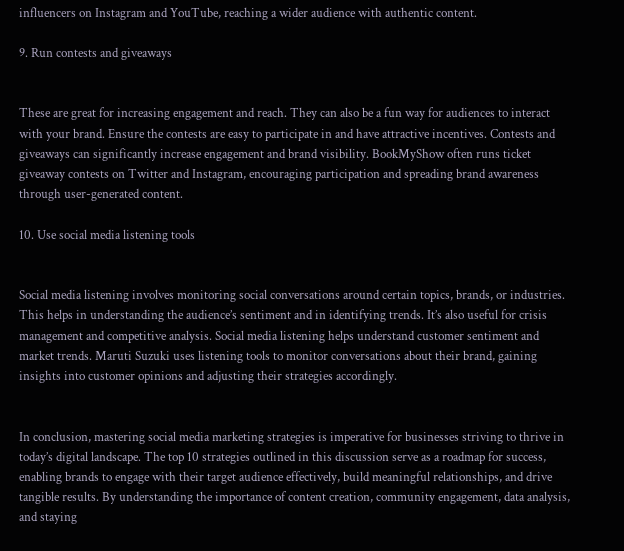influencers on Instagram and YouTube, reaching a wider audience with authentic content.

9. Run contests and giveaways


These are great for increasing engagement and reach. They can also be a fun way for audiences to interact with your brand. Ensure the contests are easy to participate in and have attractive incentives. Contests and giveaways can significantly increase engagement and brand visibility. BookMyShow often runs ticket giveaway contests on Twitter and Instagram, encouraging participation and spreading brand awareness through user-generated content.

10. Use social media listening tools


Social media listening involves monitoring social conversations around certain topics, brands, or industries. This helps in understanding the audience’s sentiment and in identifying trends. It’s also useful for crisis management and competitive analysis. Social media listening helps understand customer sentiment and market trends. Maruti Suzuki uses listening tools to monitor conversations about their brand, gaining insights into customer opinions and adjusting their strategies accordingly.


In conclusion, mastering social media marketing strategies is imperative for businesses striving to thrive in today’s digital landscape. The top 10 strategies outlined in this discussion serve as a roadmap for success, enabling brands to engage with their target audience effectively, build meaningful relationships, and drive tangible results. By understanding the importance of content creation, community engagement, data analysis, and staying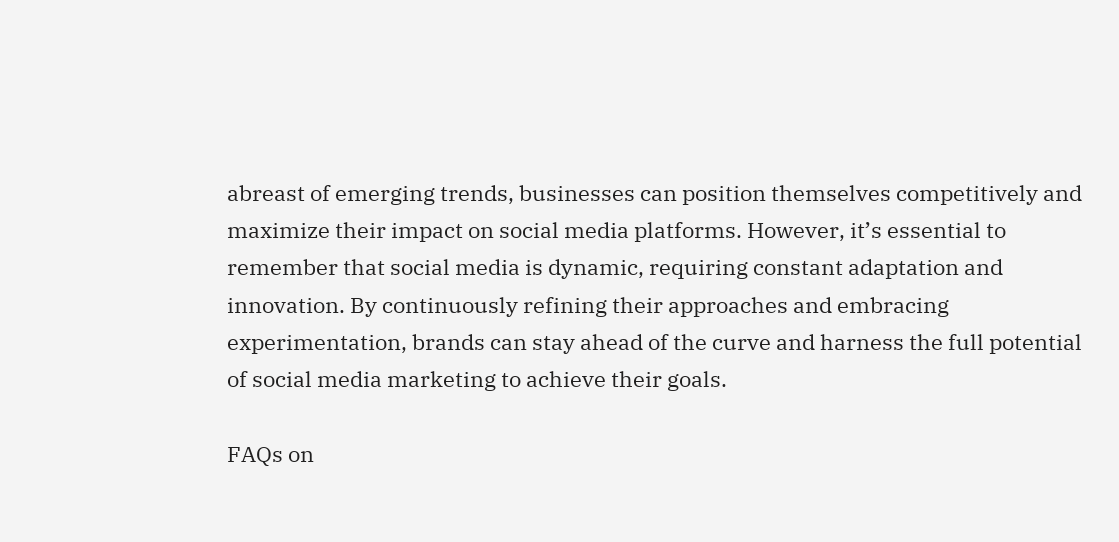abreast of emerging trends, businesses can position themselves competitively and maximize their impact on social media platforms. However, it’s essential to remember that social media is dynamic, requiring constant adaptation and innovation. By continuously refining their approaches and embracing experimentation, brands can stay ahead of the curve and harness the full potential of social media marketing to achieve their goals.

FAQs on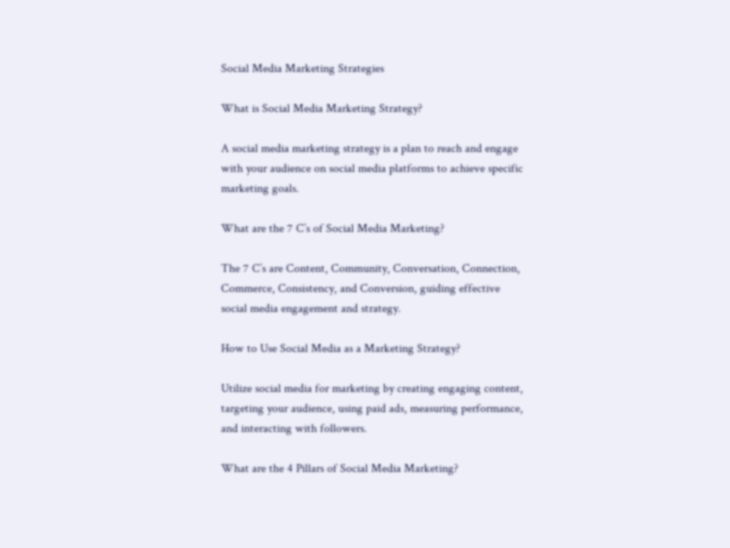Social Media Marketing Strategies

What is Social Media Marketing Strategy?

A social media marketing strategy is a plan to reach and engage with your audience on social media platforms to achieve specific marketing goals.

What are the 7 C’s of Social Media Marketing?

The 7 C’s are Content, Community, Conversation, Connection, Commerce, Consistency, and Conversion, guiding effective social media engagement and strategy.

How to Use Social Media as a Marketing Strategy?

Utilize social media for marketing by creating engaging content, targeting your audience, using paid ads, measuring performance, and interacting with followers.

What are the 4 Pillars of Social Media Marketing?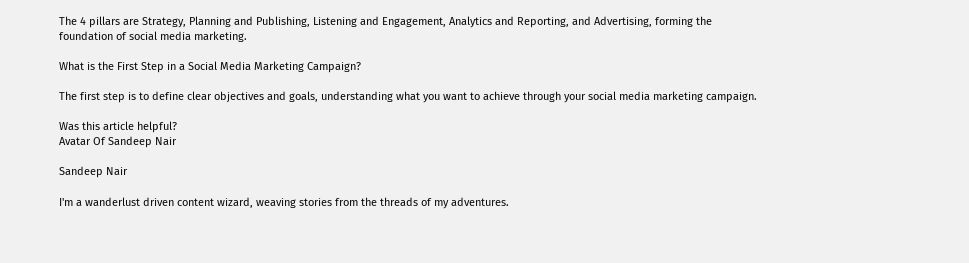The 4 pillars are Strategy, Planning and Publishing, Listening and Engagement, Analytics and Reporting, and Advertising, forming the foundation of social media marketing.

What is the First Step in a Social Media Marketing Campaign?

The first step is to define clear objectives and goals, understanding what you want to achieve through your social media marketing campaign.

Was this article helpful?
Avatar Of Sandeep Nair

Sandeep Nair

I'm a wanderlust driven content wizard, weaving stories from the threads of my adventures.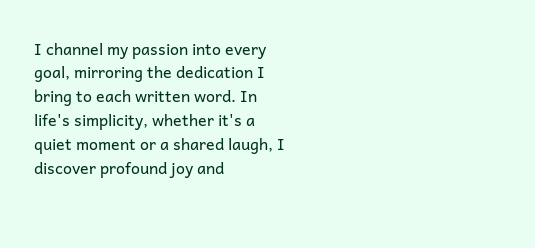I channel my passion into every goal, mirroring the dedication I bring to each written word. In life's simplicity, whether it's a quiet moment or a shared laugh, I discover profound joy and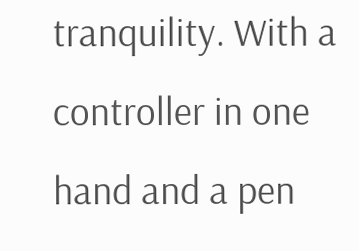tranquility. With a controller in one hand and a pen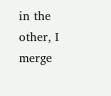in the other, I merge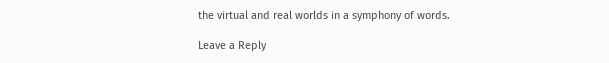the virtual and real worlds in a symphony of words.

Leave a Reply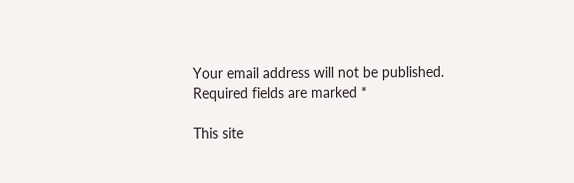Your email address will not be published. Required fields are marked *

This site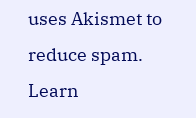uses Akismet to reduce spam. Learn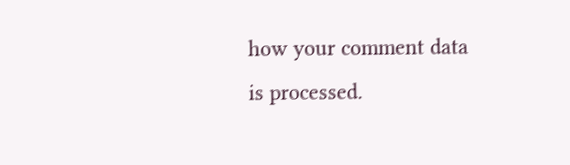how your comment data is processed.